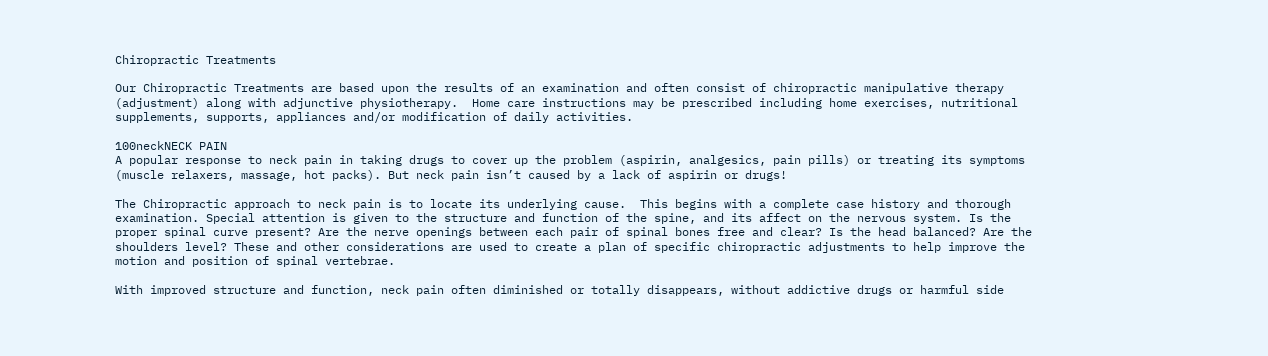Chiropractic Treatments

Our Chiropractic Treatments are based upon the results of an examination and often consist of chiropractic manipulative therapy (adjustment) along with adjunctive physiotherapy.  Home care instructions may be prescribed including home exercises, nutritional supplements, supports, appliances and/or modification of daily activities.

100neckNECK PAIN
A popular response to neck pain in taking drugs to cover up the problem (aspirin, analgesics, pain pills) or treating its symptoms (muscle relaxers, massage, hot packs). But neck pain isn’t caused by a lack of aspirin or drugs!

The Chiropractic approach to neck pain is to locate its underlying cause.  This begins with a complete case history and thorough examination. Special attention is given to the structure and function of the spine, and its affect on the nervous system. Is the proper spinal curve present? Are the nerve openings between each pair of spinal bones free and clear? Is the head balanced? Are the shoulders level? These and other considerations are used to create a plan of specific chiropractic adjustments to help improve the motion and position of spinal vertebrae.

With improved structure and function, neck pain often diminished or totally disappears, without addictive drugs or harmful side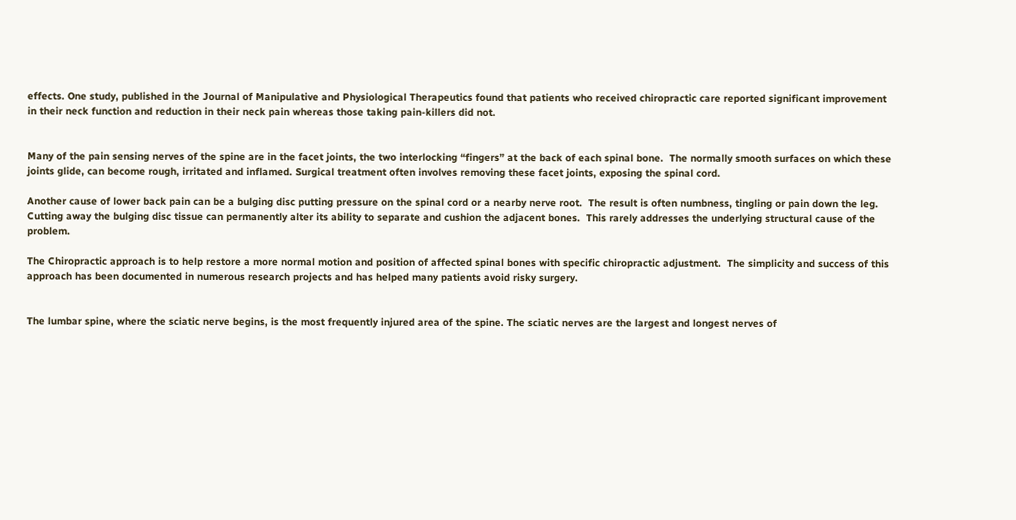effects. One study, published in the Journal of Manipulative and Physiological Therapeutics found that patients who received chiropractic care reported significant improvement in their neck function and reduction in their neck pain whereas those taking pain-killers did not.


Many of the pain sensing nerves of the spine are in the facet joints, the two interlocking “fingers” at the back of each spinal bone.  The normally smooth surfaces on which these joints glide, can become rough, irritated and inflamed. Surgical treatment often involves removing these facet joints, exposing the spinal cord.

Another cause of lower back pain can be a bulging disc putting pressure on the spinal cord or a nearby nerve root.  The result is often numbness, tingling or pain down the leg.  Cutting away the bulging disc tissue can permanently alter its ability to separate and cushion the adjacent bones.  This rarely addresses the underlying structural cause of the problem.

The Chiropractic approach is to help restore a more normal motion and position of affected spinal bones with specific chiropractic adjustment.  The simplicity and success of this approach has been documented in numerous research projects and has helped many patients avoid risky surgery.


The lumbar spine, where the sciatic nerve begins, is the most frequently injured area of the spine. The sciatic nerves are the largest and longest nerves of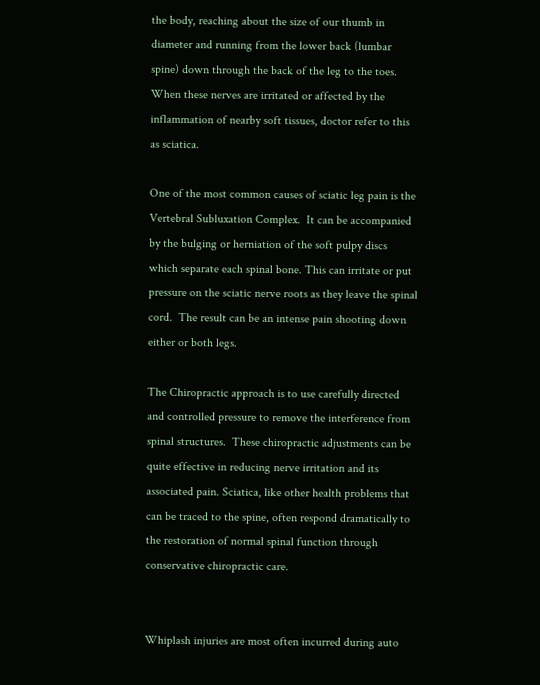the body, reaching about the size of our thumb in diameter and running from the lower back (lumbar spine) down through the back of the leg to the toes. When these nerves are irritated or affected by the inflammation of nearby soft tissues, doctor refer to this as sciatica.

One of the most common causes of sciatic leg pain is the Vertebral Subluxation Complex.  It can be accompanied by the bulging or herniation of the soft pulpy discs which separate each spinal bone. This can irritate or put pressure on the sciatic nerve roots as they leave the spinal cord.  The result can be an intense pain shooting down either or both legs.

The Chiropractic approach is to use carefully directed and controlled pressure to remove the interference from spinal structures.  These chiropractic adjustments can be quite effective in reducing nerve irritation and its associated pain. Sciatica, like other health problems that can be traced to the spine, often respond dramatically to the restoration of normal spinal function through conservative chiropractic care.


Whiplash injuries are most often incurred during auto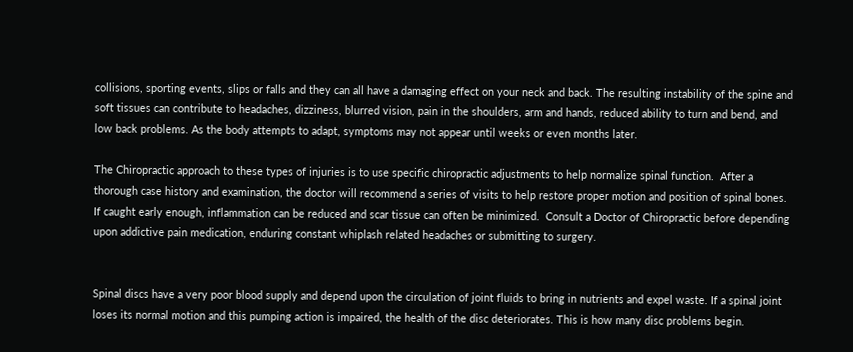collisions, sporting events, slips or falls and they can all have a damaging effect on your neck and back. The resulting instability of the spine and soft tissues can contribute to headaches, dizziness, blurred vision, pain in the shoulders, arm and hands, reduced ability to turn and bend, and low back problems. As the body attempts to adapt, symptoms may not appear until weeks or even months later.

The Chiropractic approach to these types of injuries is to use specific chiropractic adjustments to help normalize spinal function.  After a thorough case history and examination, the doctor will recommend a series of visits to help restore proper motion and position of spinal bones.
If caught early enough, inflammation can be reduced and scar tissue can often be minimized.  Consult a Doctor of Chiropractic before depending upon addictive pain medication, enduring constant whiplash related headaches or submitting to surgery.


Spinal discs have a very poor blood supply and depend upon the circulation of joint fluids to bring in nutrients and expel waste. If a spinal joint loses its normal motion and this pumping action is impaired, the health of the disc deteriorates. This is how many disc problems begin.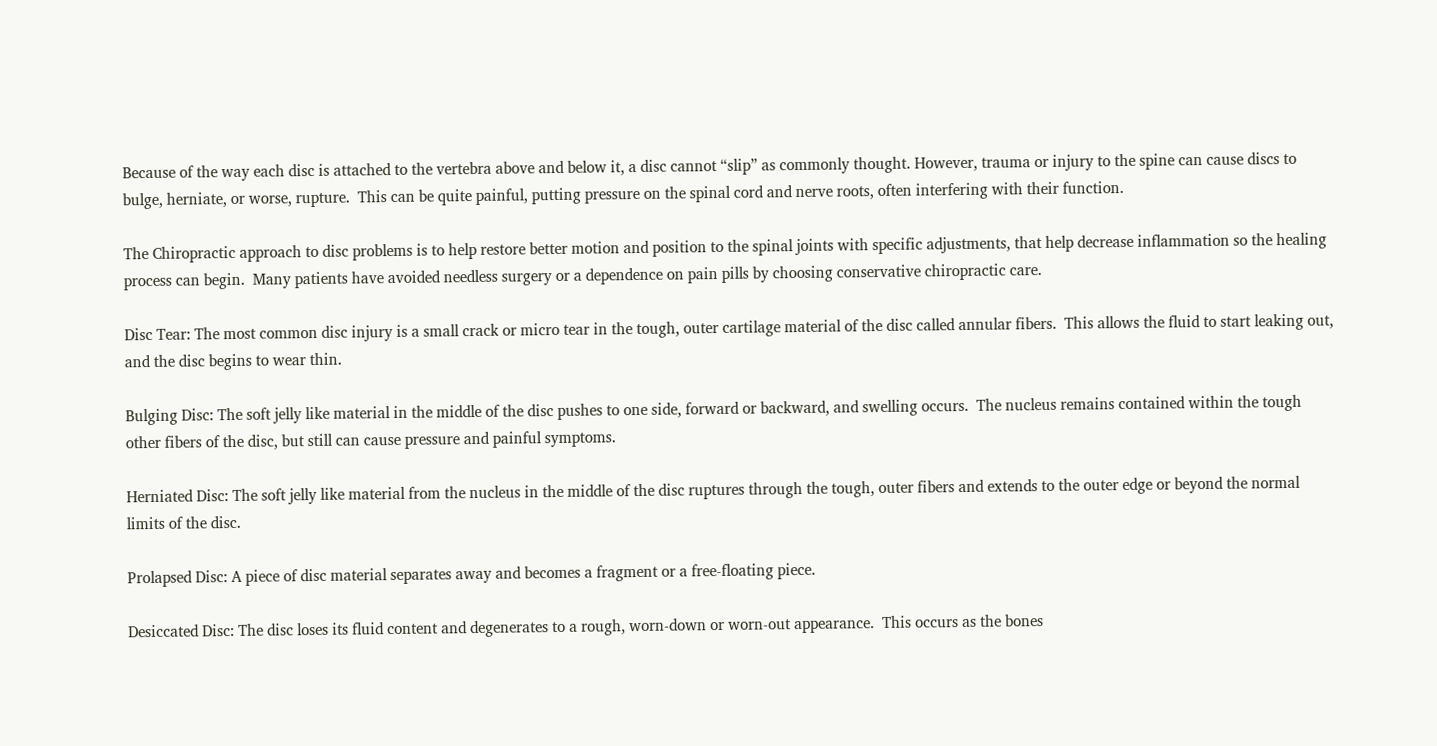Because of the way each disc is attached to the vertebra above and below it, a disc cannot “slip” as commonly thought. However, trauma or injury to the spine can cause discs to bulge, herniate, or worse, rupture.  This can be quite painful, putting pressure on the spinal cord and nerve roots, often interfering with their function.

The Chiropractic approach to disc problems is to help restore better motion and position to the spinal joints with specific adjustments, that help decrease inflammation so the healing process can begin.  Many patients have avoided needless surgery or a dependence on pain pills by choosing conservative chiropractic care.

Disc Tear: The most common disc injury is a small crack or micro tear in the tough, outer cartilage material of the disc called annular fibers.  This allows the fluid to start leaking out, and the disc begins to wear thin.

Bulging Disc: The soft jelly like material in the middle of the disc pushes to one side, forward or backward, and swelling occurs.  The nucleus remains contained within the tough other fibers of the disc, but still can cause pressure and painful symptoms.

Herniated Disc: The soft jelly like material from the nucleus in the middle of the disc ruptures through the tough, outer fibers and extends to the outer edge or beyond the normal limits of the disc.

Prolapsed Disc: A piece of disc material separates away and becomes a fragment or a free-floating piece.

Desiccated Disc: The disc loses its fluid content and degenerates to a rough, worn-down or worn-out appearance.  This occurs as the bones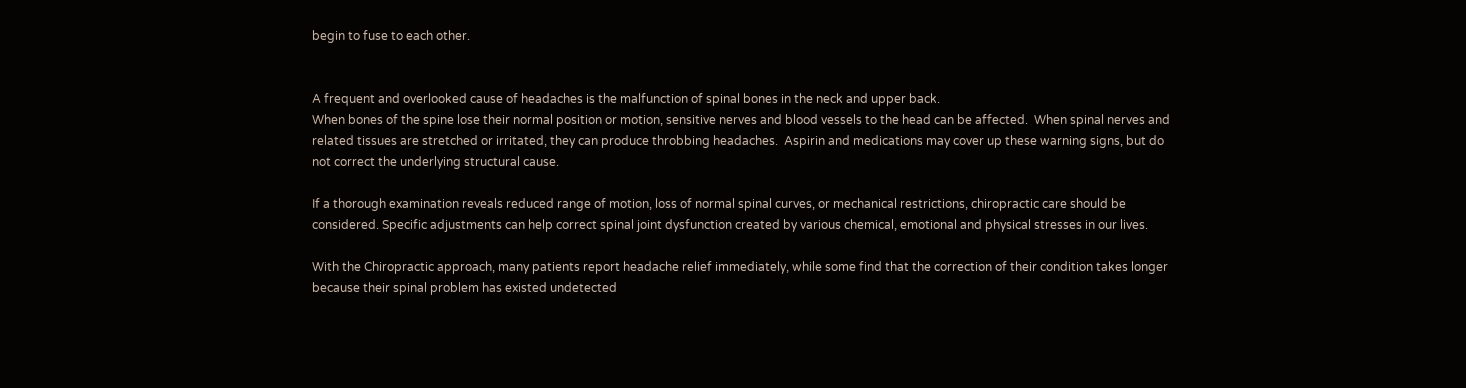begin to fuse to each other.


A frequent and overlooked cause of headaches is the malfunction of spinal bones in the neck and upper back.
When bones of the spine lose their normal position or motion, sensitive nerves and blood vessels to the head can be affected.  When spinal nerves and related tissues are stretched or irritated, they can produce throbbing headaches.  Aspirin and medications may cover up these warning signs, but do not correct the underlying structural cause.

If a thorough examination reveals reduced range of motion, loss of normal spinal curves, or mechanical restrictions, chiropractic care should be considered. Specific adjustments can help correct spinal joint dysfunction created by various chemical, emotional and physical stresses in our lives.

With the Chiropractic approach, many patients report headache relief immediately, while some find that the correction of their condition takes longer because their spinal problem has existed undetected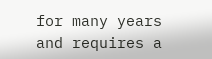for many years and requires a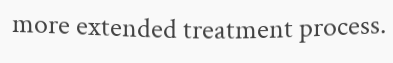more extended treatment process.